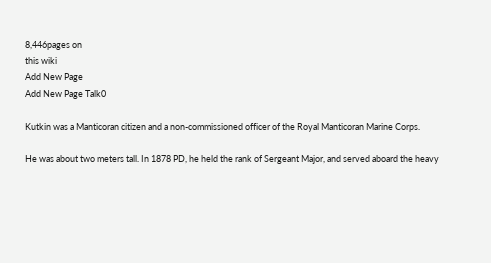8,446pages on
this wiki
Add New Page
Add New Page Talk0

Kutkin was a Manticoran citizen and a non-commissioned officer of the Royal Manticoran Marine Corps.

He was about two meters tall. In 1878 PD, he held the rank of Sergeant Major, and served aboard the heavy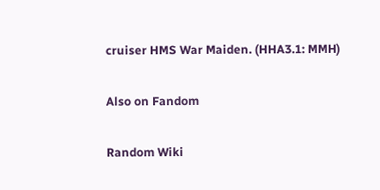cruiser HMS War Maiden. (HHA3.1: MMH)

Also on Fandom

Random Wiki